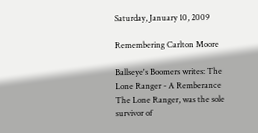Saturday, January 10, 2009

Remembering Carlton Moore

Ballseye's Boomers writes: The Lone Ranger - A Remberance
The Lone Ranger, was the sole survivor of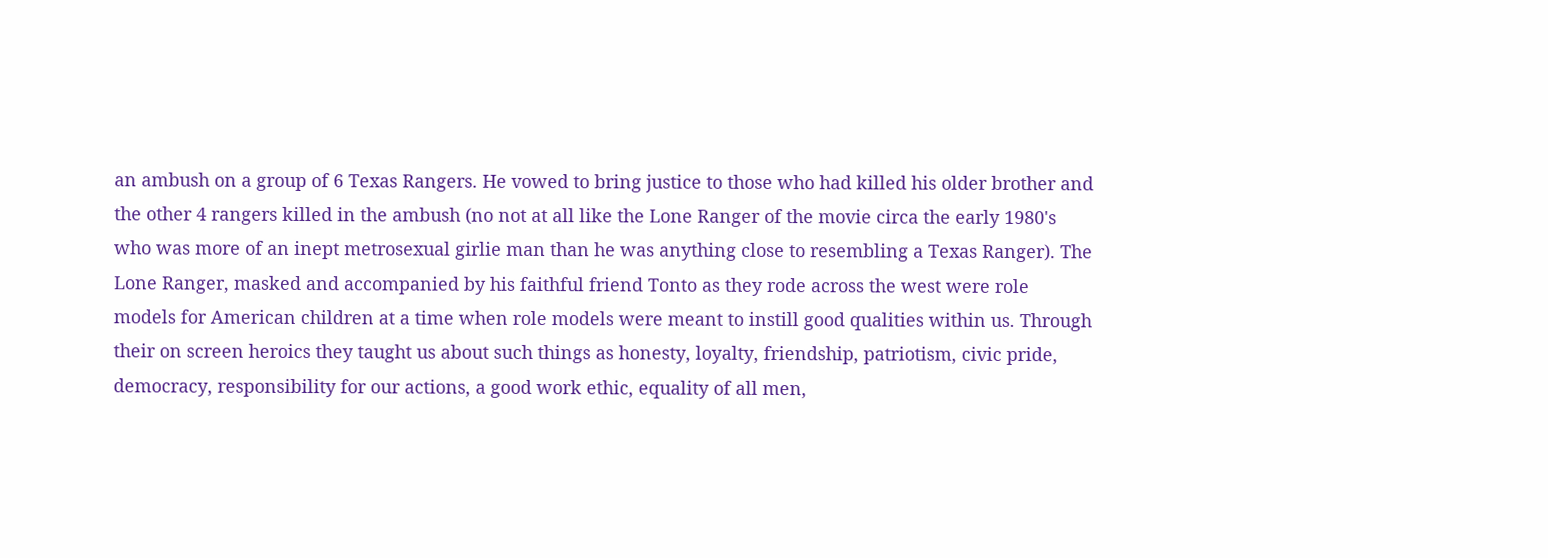an ambush on a group of 6 Texas Rangers. He vowed to bring justice to those who had killed his older brother and the other 4 rangers killed in the ambush (no not at all like the Lone Ranger of the movie circa the early 1980's who was more of an inept metrosexual girlie man than he was anything close to resembling a Texas Ranger). The Lone Ranger, masked and accompanied by his faithful friend Tonto as they rode across the west were role models for American children at a time when role models were meant to instill good qualities within us. Through their on screen heroics they taught us about such things as honesty, loyalty, friendship, patriotism, civic pride, democracy, responsibility for our actions, a good work ethic, equality of all men,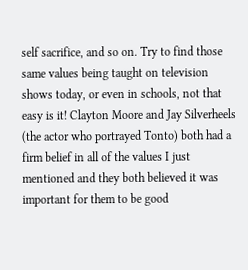self sacrifice, and so on. Try to find those same values being taught on television shows today, or even in schools, not that easy is it! Clayton Moore and Jay Silverheels (the actor who portrayed Tonto) both had a firm belief in all of the values I just mentioned and they both believed it was important for them to be good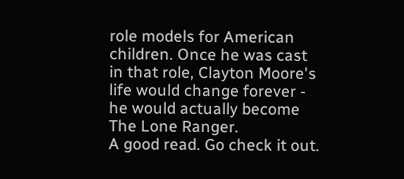role models for American children. Once he was cast in that role, Clayton Moore's life would change forever - he would actually become The Lone Ranger.
A good read. Go check it out.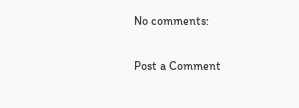No comments:

Post a Comment